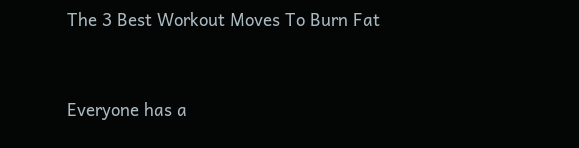The 3 Best Workout Moves To Burn Fat


Everyone has a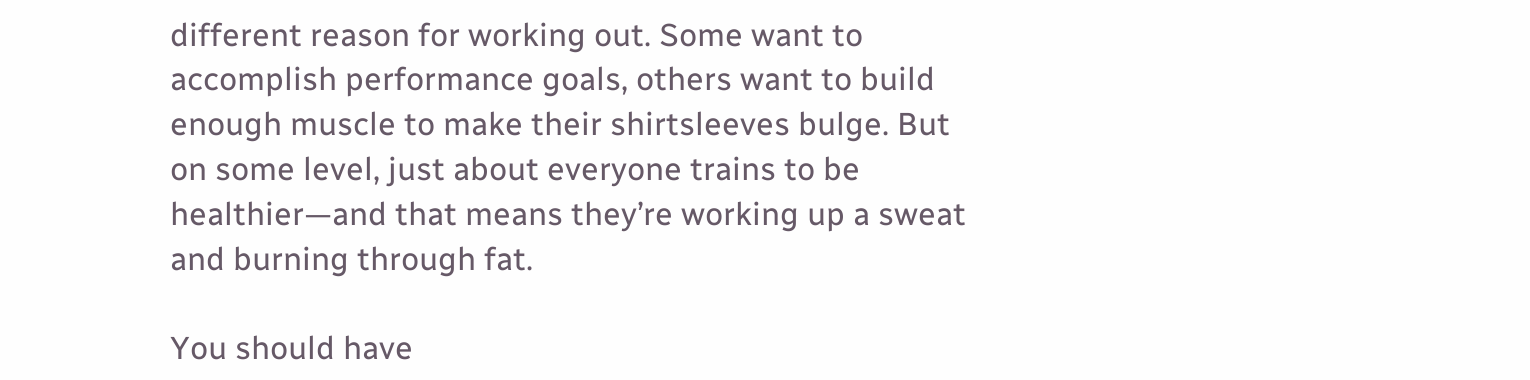different reason for working out. Some want to accomplish performance goals, others want to build enough muscle to make their shirtsleeves bulge. But on some level, just about everyone trains to be healthier—and that means they’re working up a sweat and burning through fat.

You should have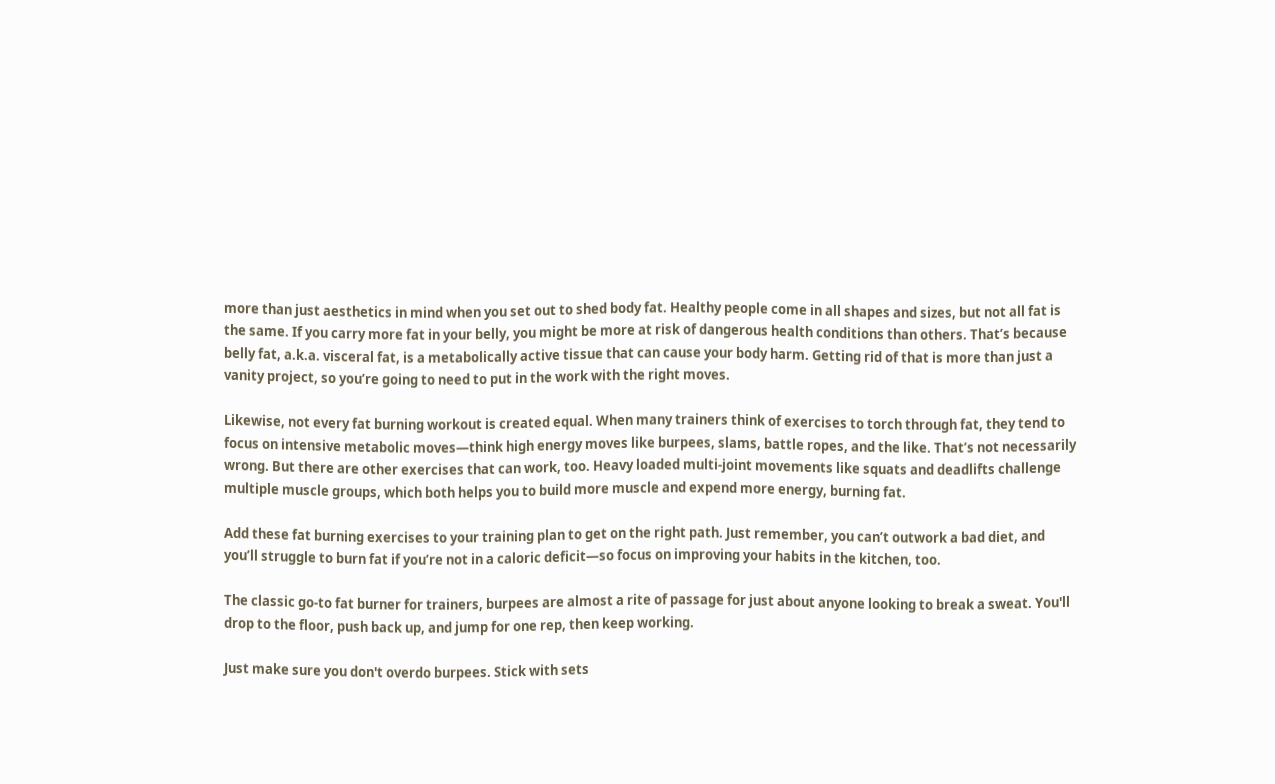more than just aesthetics in mind when you set out to shed body fat. Healthy people come in all shapes and sizes, but not all fat is the same. If you carry more fat in your belly, you might be more at risk of dangerous health conditions than others. That’s because belly fat, a.k.a. visceral fat, is a metabolically active tissue that can cause your body harm. Getting rid of that is more than just a vanity project, so you’re going to need to put in the work with the right moves.

Likewise, not every fat burning workout is created equal. When many trainers think of exercises to torch through fat, they tend to focus on intensive metabolic moves—think high energy moves like burpees, slams, battle ropes, and the like. That’s not necessarily wrong. But there are other exercises that can work, too. Heavy loaded multi-joint movements like squats and deadlifts challenge multiple muscle groups, which both helps you to build more muscle and expend more energy, burning fat.

Add these fat burning exercises to your training plan to get on the right path. Just remember, you can’t outwork a bad diet, and you’ll struggle to burn fat if you’re not in a caloric deficit—so focus on improving your habits in the kitchen, too.

The classic go-to fat burner for trainers, burpees are almost a rite of passage for just about anyone looking to break a sweat. You'll drop to the floor, push back up, and jump for one rep, then keep working.

Just make sure you don't overdo burpees. Stick with sets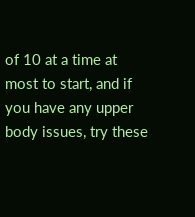of 10 at a time at most to start, and if you have any upper body issues, try these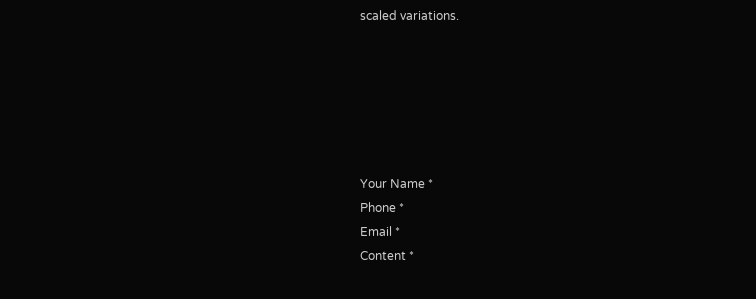scaled variations.






Your Name *
Phone *
Email *
Content *